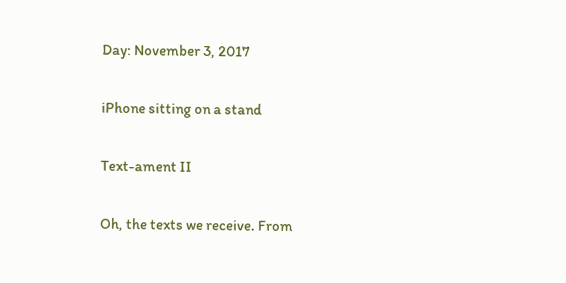Day: November 3, 2017

iPhone sitting on a stand

Text-ament II

Oh, the texts we receive. From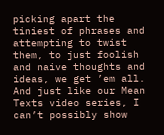picking apart the tiniest of phrases and attempting to twist them, to just foolish and naive thoughts and ideas, we get ’em all. And just like our Mean Texts video series, I can’t possibly show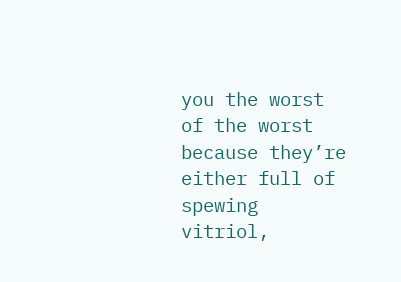you the worst of the worst because they’re either full of spewing vitriol,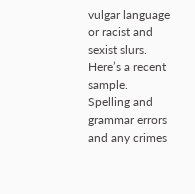vulgar language or racist and sexist slurs. Here’s a recent sample. Spelling and grammar errors and any crimes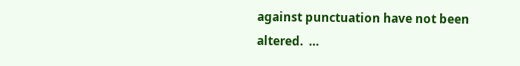against punctuation have not been altered.  …